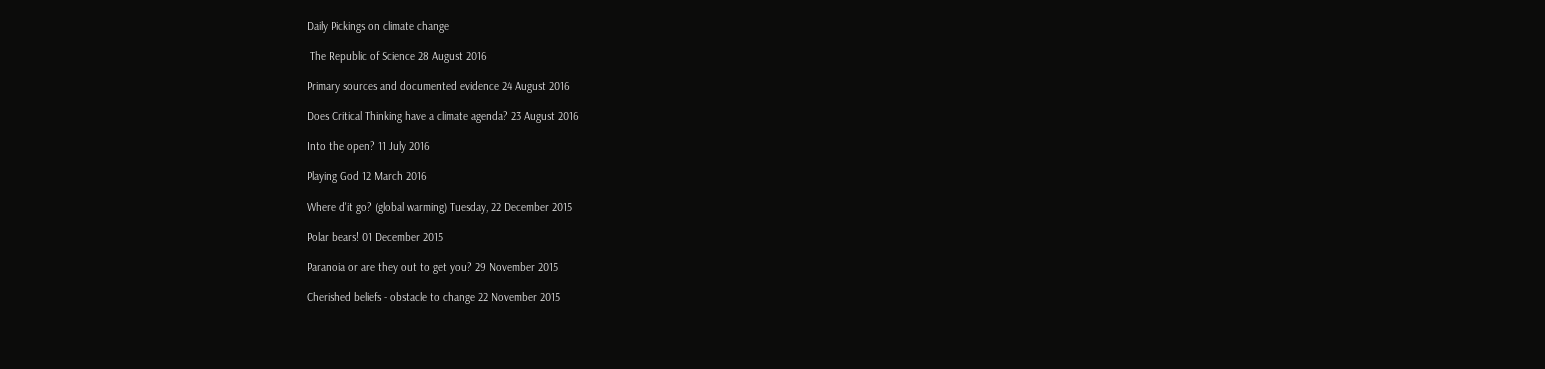Daily Pickings on climate change

 The Republic of Science 28 August 2016

Primary sources and documented evidence 24 August 2016

Does Critical Thinking have a climate agenda? 23 August 2016

Into the open? 11 July 2016

Playing God 12 March 2016

Where d'it go? (global warming) Tuesday, 22 December 2015

Polar bears! 01 December 2015

Paranoia or are they out to get you? 29 November 2015

Cherished beliefs - obstacle to change 22 November 2015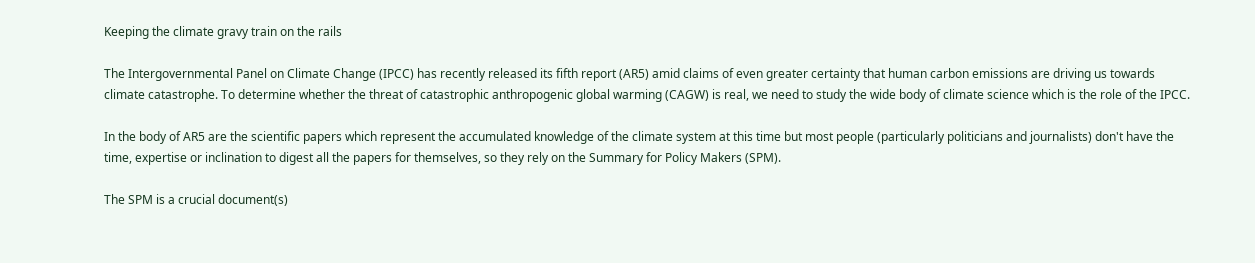Keeping the climate gravy train on the rails

The Intergovernmental Panel on Climate Change (IPCC) has recently released its fifth report (AR5) amid claims of even greater certainty that human carbon emissions are driving us towards climate catastrophe. To determine whether the threat of catastrophic anthropogenic global warming (CAGW) is real, we need to study the wide body of climate science which is the role of the IPCC.

In the body of AR5 are the scientific papers which represent the accumulated knowledge of the climate system at this time but most people (particularly politicians and journalists) don't have the time, expertise or inclination to digest all the papers for themselves, so they rely on the Summary for Policy Makers (SPM).

The SPM is a crucial document(s)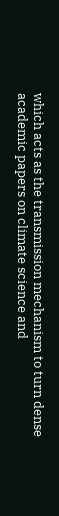which acts as the transmission mechanism to turn dense academic papers on climate science and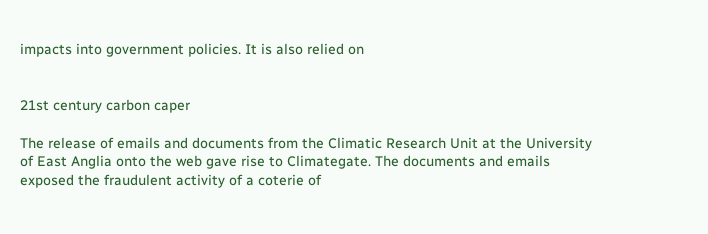impacts into government policies. It is also relied on


21st century carbon caper

The release of emails and documents from the Climatic Research Unit at the University of East Anglia onto the web gave rise to Climategate. The documents and emails exposed the fraudulent activity of a coterie of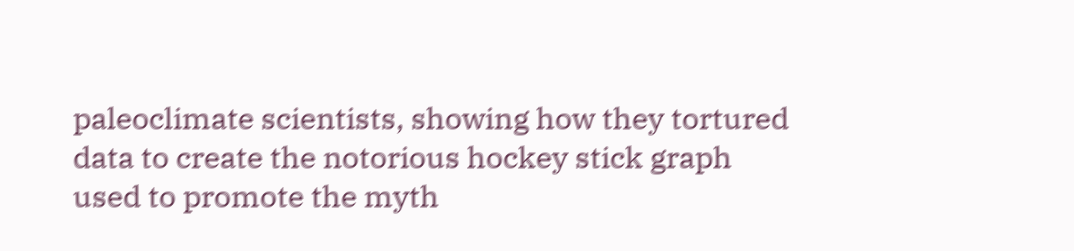paleoclimate scientists, showing how they tortured data to create the notorious hockey stick graph used to promote the myth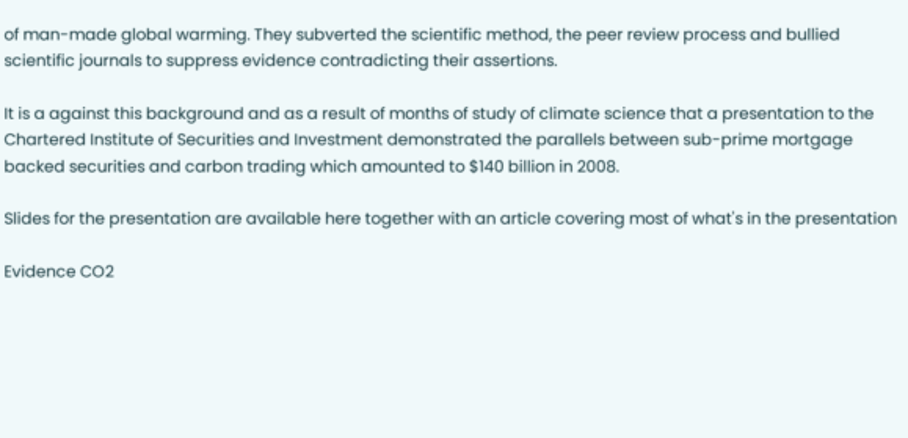of man-made global warming. They subverted the scientific method, the peer review process and bullied scientific journals to suppress evidence contradicting their assertions.

It is a against this background and as a result of months of study of climate science that a presentation to the Chartered Institute of Securities and Investment demonstrated the parallels between sub-prime mortgage backed securities and carbon trading which amounted to $140 billion in 2008.

Slides for the presentation are available here together with an article covering most of what's in the presentation

Evidence CO2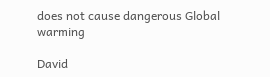does not cause dangerous Global warming

David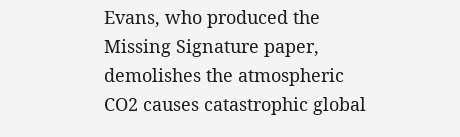Evans, who produced the Missing Signature paper, demolishes the atmospheric CO2 causes catastrophic global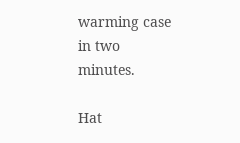warming case in two minutes.

Hat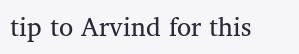tip to Arvind for this